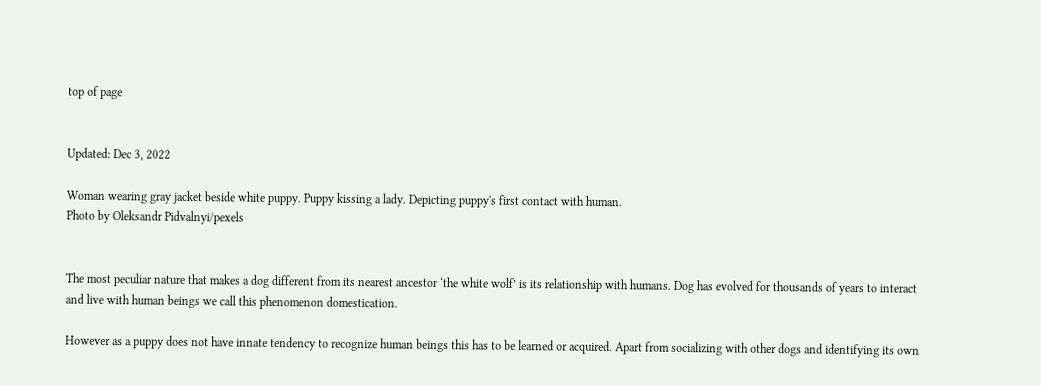top of page


Updated: Dec 3, 2022

Woman wearing gray jacket beside white puppy. Puppy kissing a lady. Depicting puppy's first contact with human.
Photo by Oleksandr Pidvalnyi/pexels


The most peculiar nature that makes a dog different from its nearest ancestor ‘the white wolf’ is its relationship with humans. Dog has evolved for thousands of years to interact and live with human beings we call this phenomenon domestication.

However as a puppy does not have innate tendency to recognize human beings this has to be learned or acquired. Apart from socializing with other dogs and identifying its own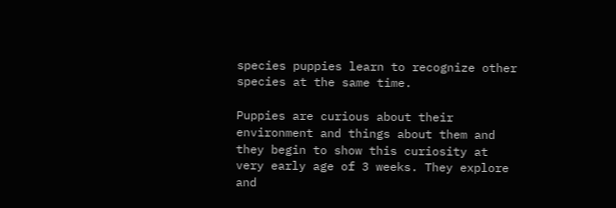species puppies learn to recognize other species at the same time.

Puppies are curious about their environment and things about them and they begin to show this curiosity at very early age of 3 weeks. They explore and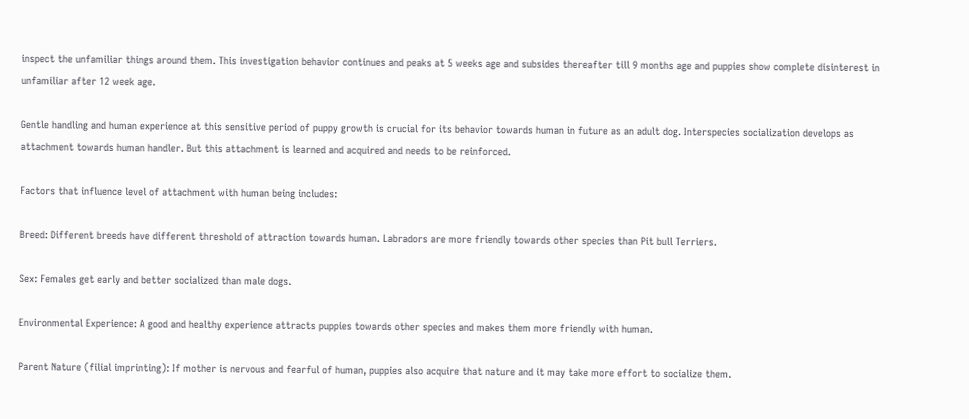inspect the unfamiliar things around them. This investigation behavior continues and peaks at 5 weeks age and subsides thereafter till 9 months age and puppies show complete disinterest in unfamiliar after 12 week age.

Gentle handling and human experience at this sensitive period of puppy growth is crucial for its behavior towards human in future as an adult dog. Interspecies socialization develops as attachment towards human handler. But this attachment is learned and acquired and needs to be reinforced.

Factors that influence level of attachment with human being includes:

Breed: Different breeds have different threshold of attraction towards human. Labradors are more friendly towards other species than Pit bull Terriers.

Sex: Females get early and better socialized than male dogs.

Environmental Experience: A good and healthy experience attracts puppies towards other species and makes them more friendly with human.

Parent Nature (filial imprinting): If mother is nervous and fearful of human, puppies also acquire that nature and it may take more effort to socialize them.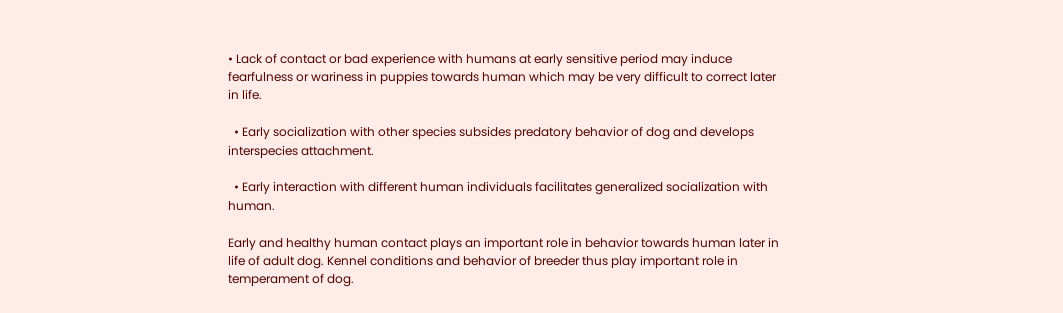• Lack of contact or bad experience with humans at early sensitive period may induce fearfulness or wariness in puppies towards human which may be very difficult to correct later in life.

  • Early socialization with other species subsides predatory behavior of dog and develops interspecies attachment.

  • Early interaction with different human individuals facilitates generalized socialization with human.

Early and healthy human contact plays an important role in behavior towards human later in life of adult dog. Kennel conditions and behavior of breeder thus play important role in temperament of dog.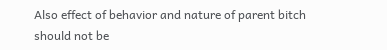Also effect of behavior and nature of parent bitch should not be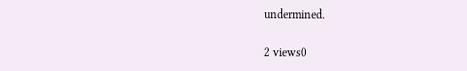undermined.

2 views0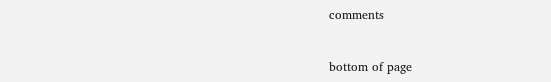comments


bottom of page